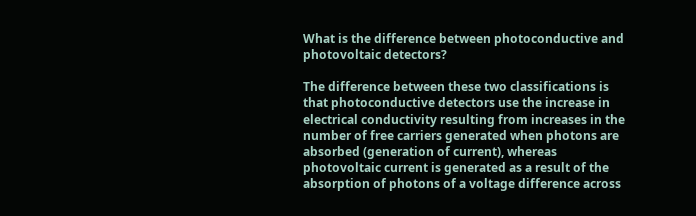What is the difference between photoconductive and photovoltaic detectors?

The difference between these two classifications is that photoconductive detectors use the increase in electrical conductivity resulting from increases in the number of free carriers generated when photons are absorbed (generation of current), whereas photovoltaic current is generated as a result of the absorption of photons of a voltage difference across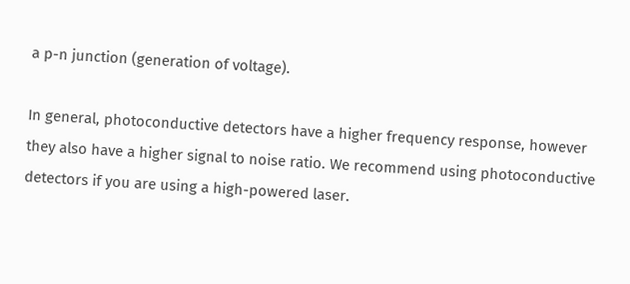a p-n junction (generation of voltage).

In general, photoconductive detectors have a higher frequency response, however they also have a higher signal to noise ratio. We recommend using photoconductive detectors if you are using a high-powered laser.